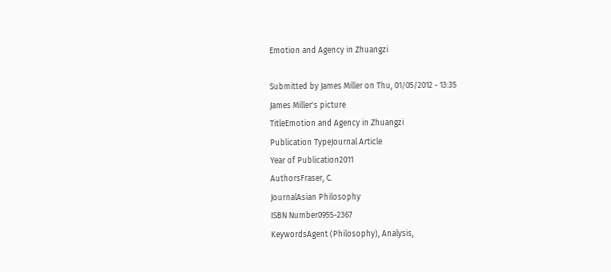Emotion and Agency in Zhuangzi

Submitted by James Miller on Thu, 01/05/2012 - 13:35
James Miller's picture
TitleEmotion and Agency in Zhuangzi
Publication TypeJournal Article
Year of Publication2011
AuthorsFraser, C.
JournalAsian Philosophy
ISBN Number0955-2367
KeywordsAgent (Philosophy), Analysis,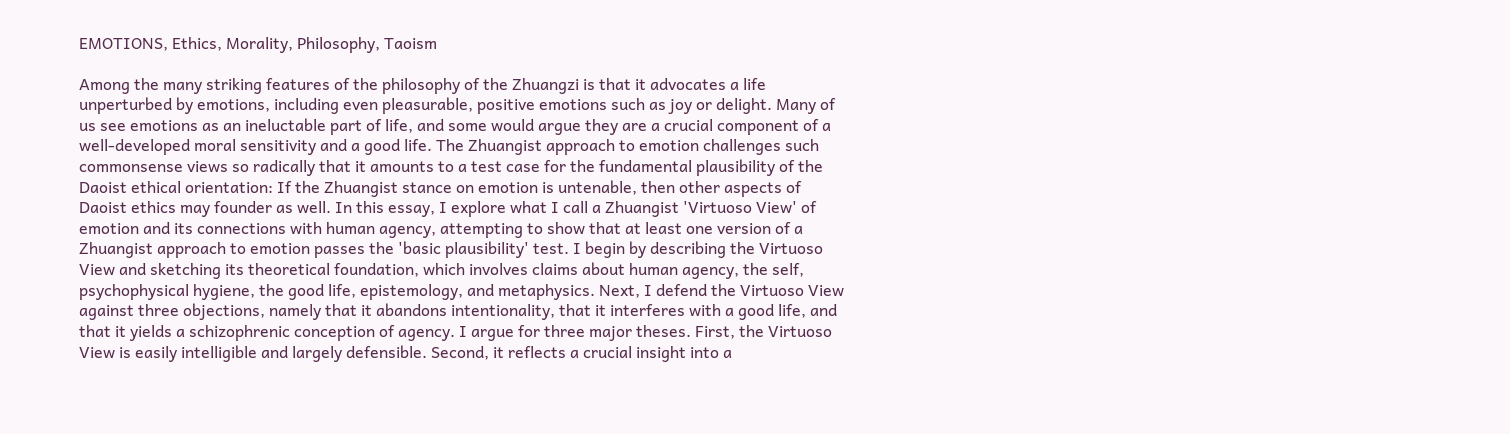EMOTIONS, Ethics, Morality, Philosophy, Taoism

Among the many striking features of the philosophy of the Zhuangzi is that it advocates a life unperturbed by emotions, including even pleasurable, positive emotions such as joy or delight. Many of us see emotions as an ineluctable part of life, and some would argue they are a crucial component of a well-developed moral sensitivity and a good life. The Zhuangist approach to emotion challenges such commonsense views so radically that it amounts to a test case for the fundamental plausibility of the Daoist ethical orientation: If the Zhuangist stance on emotion is untenable, then other aspects of Daoist ethics may founder as well. In this essay, I explore what I call a Zhuangist 'Virtuoso View' of emotion and its connections with human agency, attempting to show that at least one version of a Zhuangist approach to emotion passes the 'basic plausibility' test. I begin by describing the Virtuoso View and sketching its theoretical foundation, which involves claims about human agency, the self, psychophysical hygiene, the good life, epistemology, and metaphysics. Next, I defend the Virtuoso View against three objections, namely that it abandons intentionality, that it interferes with a good life, and that it yields a schizophrenic conception of agency. I argue for three major theses. First, the Virtuoso View is easily intelligible and largely defensible. Second, it reflects a crucial insight into a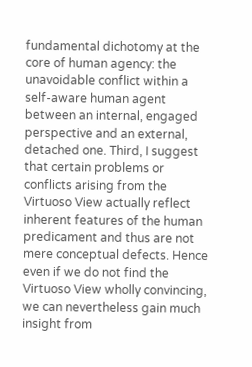fundamental dichotomy at the core of human agency: the unavoidable conflict within a self-aware human agent between an internal, engaged perspective and an external, detached one. Third, I suggest that certain problems or conflicts arising from the Virtuoso View actually reflect inherent features of the human predicament and thus are not mere conceptual defects. Hence even if we do not find the Virtuoso View wholly convincing, we can nevertheless gain much insight from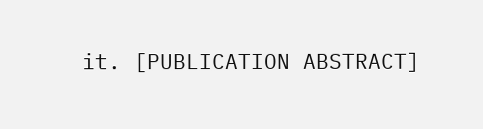it. [PUBLICATION ABSTRACT]